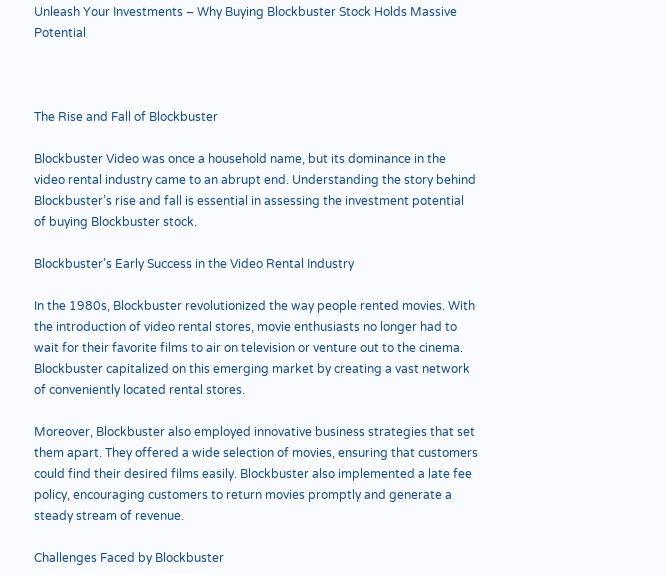Unleash Your Investments – Why Buying Blockbuster Stock Holds Massive Potential



The Rise and Fall of Blockbuster

Blockbuster Video was once a household name, but its dominance in the video rental industry came to an abrupt end. Understanding the story behind Blockbuster’s rise and fall is essential in assessing the investment potential of buying Blockbuster stock.

Blockbuster’s Early Success in the Video Rental Industry

In the 1980s, Blockbuster revolutionized the way people rented movies. With the introduction of video rental stores, movie enthusiasts no longer had to wait for their favorite films to air on television or venture out to the cinema. Blockbuster capitalized on this emerging market by creating a vast network of conveniently located rental stores.

Moreover, Blockbuster also employed innovative business strategies that set them apart. They offered a wide selection of movies, ensuring that customers could find their desired films easily. Blockbuster also implemented a late fee policy, encouraging customers to return movies promptly and generate a steady stream of revenue.

Challenges Faced by Blockbuster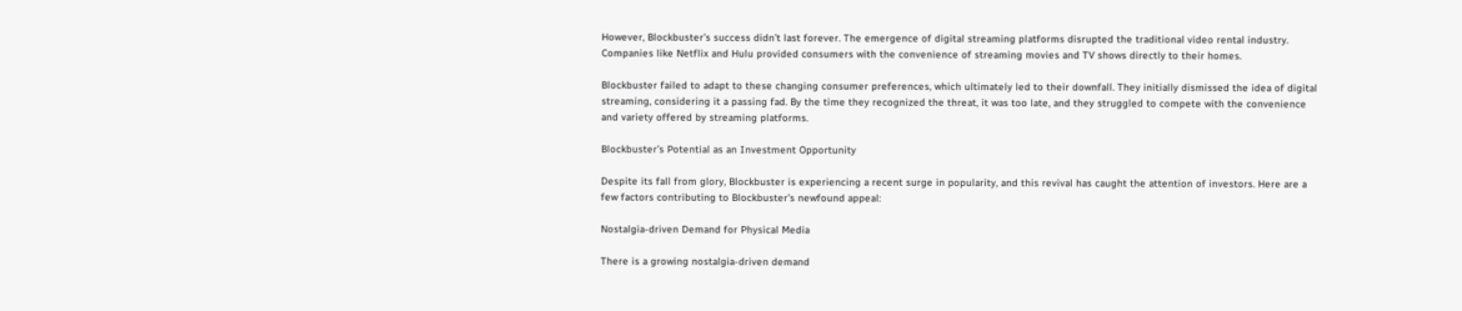However, Blockbuster’s success didn’t last forever. The emergence of digital streaming platforms disrupted the traditional video rental industry. Companies like Netflix and Hulu provided consumers with the convenience of streaming movies and TV shows directly to their homes.

Blockbuster failed to adapt to these changing consumer preferences, which ultimately led to their downfall. They initially dismissed the idea of digital streaming, considering it a passing fad. By the time they recognized the threat, it was too late, and they struggled to compete with the convenience and variety offered by streaming platforms.

Blockbuster’s Potential as an Investment Opportunity

Despite its fall from glory, Blockbuster is experiencing a recent surge in popularity, and this revival has caught the attention of investors. Here are a few factors contributing to Blockbuster’s newfound appeal:

Nostalgia-driven Demand for Physical Media

There is a growing nostalgia-driven demand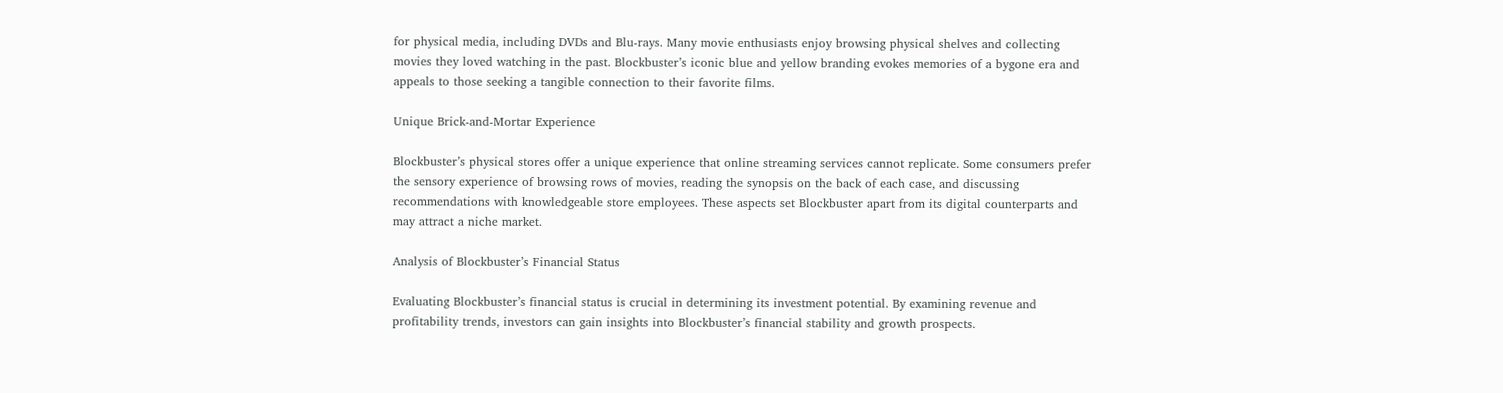for physical media, including DVDs and Blu-rays. Many movie enthusiasts enjoy browsing physical shelves and collecting movies they loved watching in the past. Blockbuster’s iconic blue and yellow branding evokes memories of a bygone era and appeals to those seeking a tangible connection to their favorite films.

Unique Brick-and-Mortar Experience

Blockbuster’s physical stores offer a unique experience that online streaming services cannot replicate. Some consumers prefer the sensory experience of browsing rows of movies, reading the synopsis on the back of each case, and discussing recommendations with knowledgeable store employees. These aspects set Blockbuster apart from its digital counterparts and may attract a niche market.

Analysis of Blockbuster’s Financial Status

Evaluating Blockbuster’s financial status is crucial in determining its investment potential. By examining revenue and profitability trends, investors can gain insights into Blockbuster’s financial stability and growth prospects.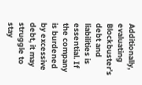Additionally, evaluating Blockbuster’s debt and liabilities is essential. If the company is burdened by excessive debt, it may struggle to stay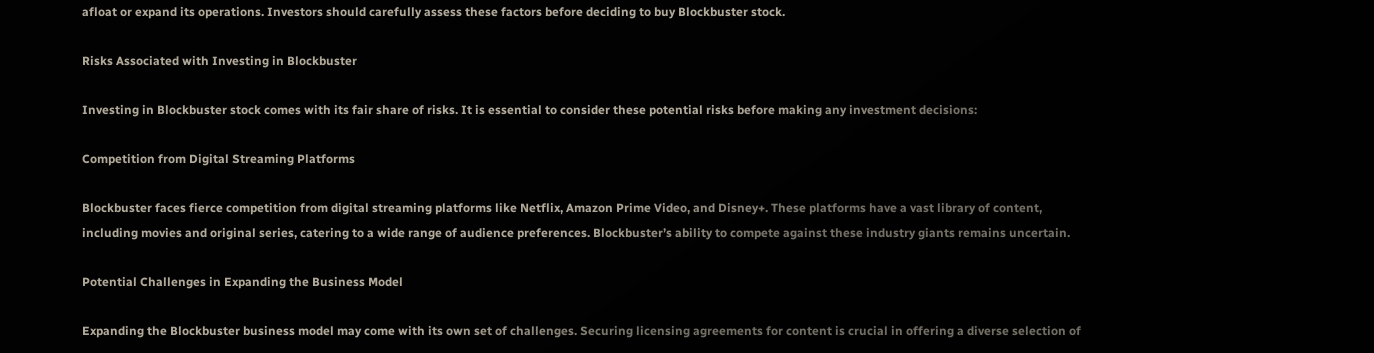afloat or expand its operations. Investors should carefully assess these factors before deciding to buy Blockbuster stock.

Risks Associated with Investing in Blockbuster

Investing in Blockbuster stock comes with its fair share of risks. It is essential to consider these potential risks before making any investment decisions:

Competition from Digital Streaming Platforms

Blockbuster faces fierce competition from digital streaming platforms like Netflix, Amazon Prime Video, and Disney+. These platforms have a vast library of content, including movies and original series, catering to a wide range of audience preferences. Blockbuster’s ability to compete against these industry giants remains uncertain.

Potential Challenges in Expanding the Business Model

Expanding the Blockbuster business model may come with its own set of challenges. Securing licensing agreements for content is crucial in offering a diverse selection of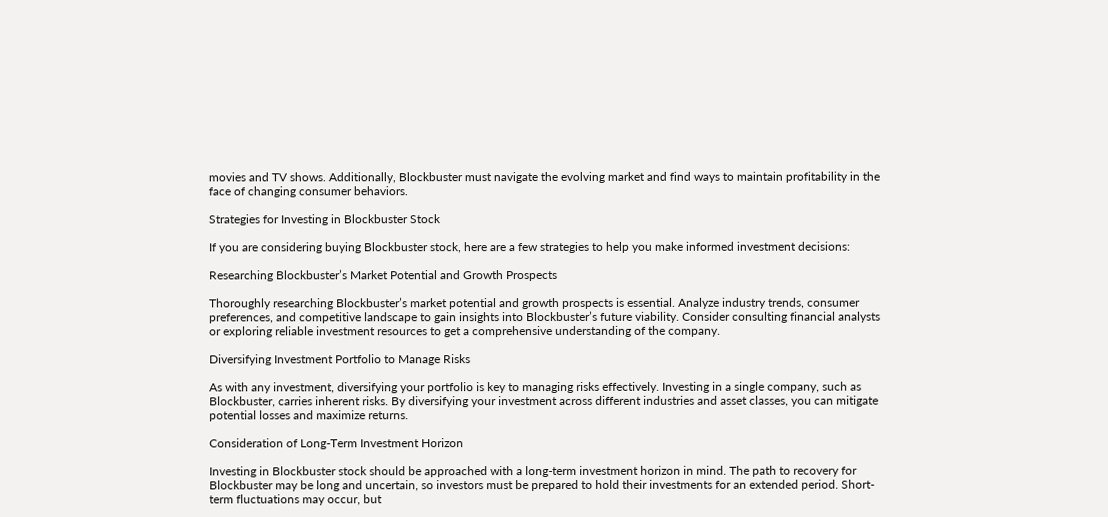movies and TV shows. Additionally, Blockbuster must navigate the evolving market and find ways to maintain profitability in the face of changing consumer behaviors.

Strategies for Investing in Blockbuster Stock

If you are considering buying Blockbuster stock, here are a few strategies to help you make informed investment decisions:

Researching Blockbuster’s Market Potential and Growth Prospects

Thoroughly researching Blockbuster’s market potential and growth prospects is essential. Analyze industry trends, consumer preferences, and competitive landscape to gain insights into Blockbuster’s future viability. Consider consulting financial analysts or exploring reliable investment resources to get a comprehensive understanding of the company.

Diversifying Investment Portfolio to Manage Risks

As with any investment, diversifying your portfolio is key to managing risks effectively. Investing in a single company, such as Blockbuster, carries inherent risks. By diversifying your investment across different industries and asset classes, you can mitigate potential losses and maximize returns.

Consideration of Long-Term Investment Horizon

Investing in Blockbuster stock should be approached with a long-term investment horizon in mind. The path to recovery for Blockbuster may be long and uncertain, so investors must be prepared to hold their investments for an extended period. Short-term fluctuations may occur, but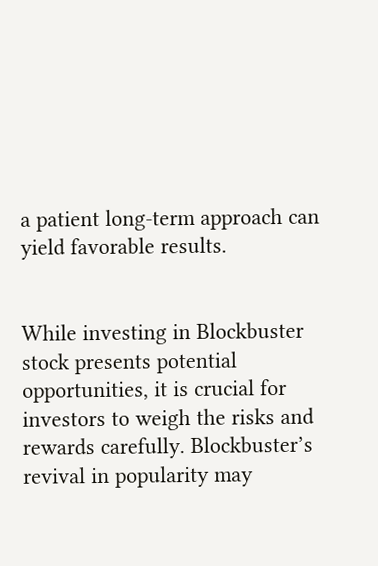a patient long-term approach can yield favorable results.


While investing in Blockbuster stock presents potential opportunities, it is crucial for investors to weigh the risks and rewards carefully. Blockbuster’s revival in popularity may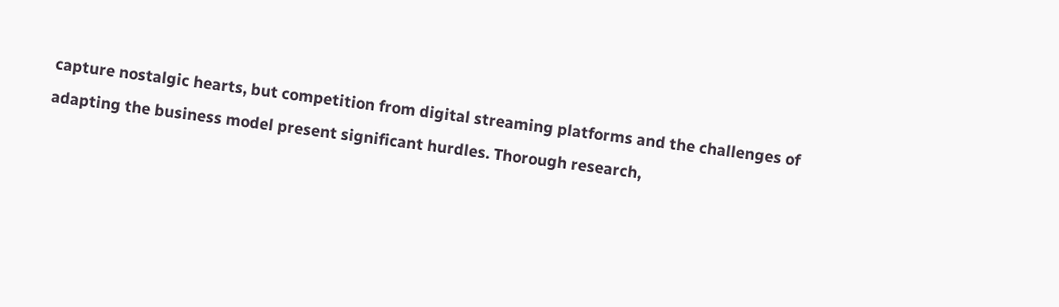capture nostalgic hearts, but competition from digital streaming platforms and the challenges of adapting the business model present significant hurdles. Thorough research,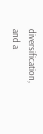diversification, and a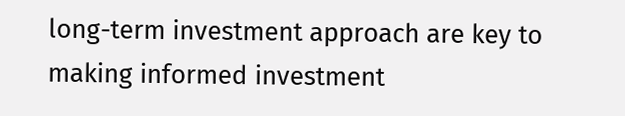long-term investment approach are key to making informed investment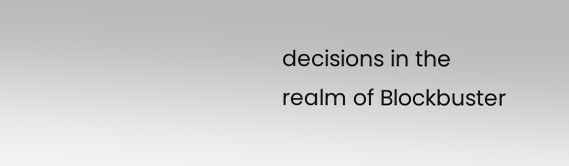decisions in the realm of Blockbuster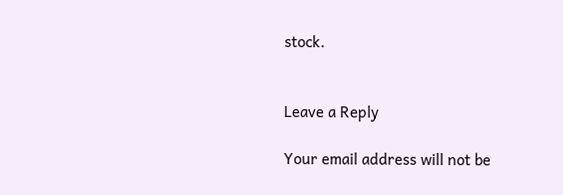stock.


Leave a Reply

Your email address will not be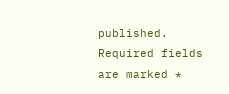published. Required fields are marked *